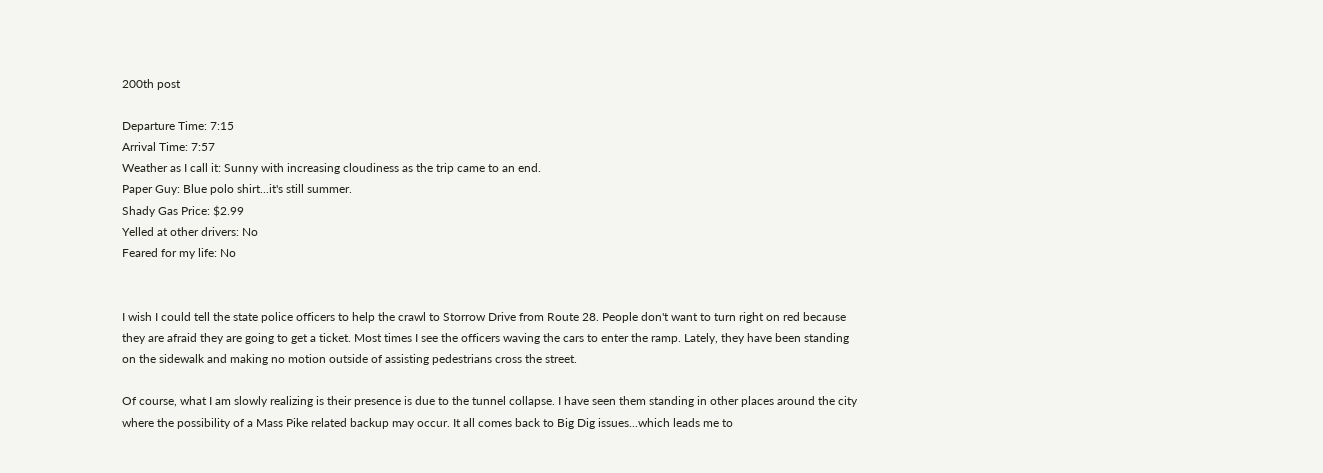200th post

Departure Time: 7:15
Arrival Time: 7:57
Weather as I call it: Sunny with increasing cloudiness as the trip came to an end.
Paper Guy: Blue polo shirt...it's still summer.
Shady Gas Price: $2.99
Yelled at other drivers: No
Feared for my life: No


I wish I could tell the state police officers to help the crawl to Storrow Drive from Route 28. People don't want to turn right on red because they are afraid they are going to get a ticket. Most times I see the officers waving the cars to enter the ramp. Lately, they have been standing on the sidewalk and making no motion outside of assisting pedestrians cross the street.

Of course, what I am slowly realizing is their presence is due to the tunnel collapse. I have seen them standing in other places around the city where the possibility of a Mass Pike related backup may occur. It all comes back to Big Dig issues...which leads me to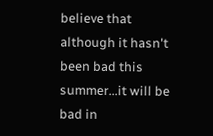believe that although it hasn't been bad this summer...it will be bad in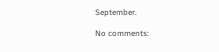September.

No comments: